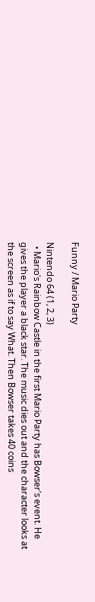Funny / Mario Party

Nintendo 64 (1, 2, 3)
  • Mario's Rainbow Castle in the first Mario Party has Bowser's event. He gives the player a black star. The music dies out and the character looks at the screen as if to say What. Then Bowser takes 40 coins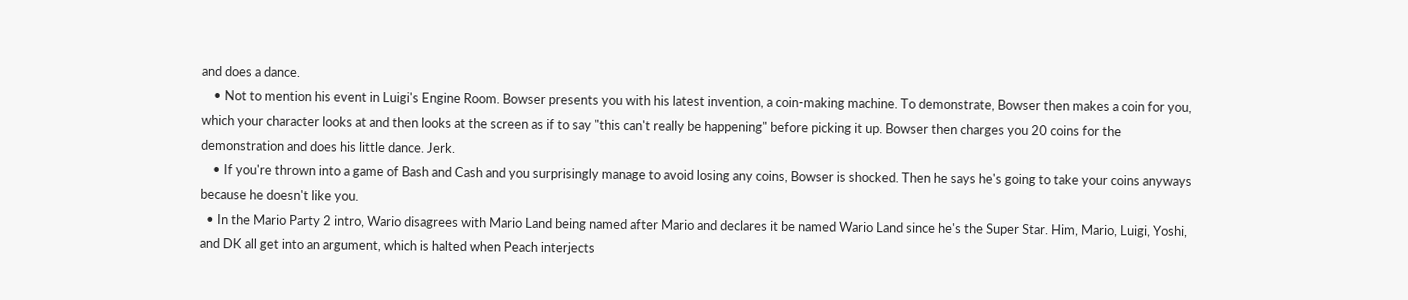and does a dance.
    • Not to mention his event in Luigi's Engine Room. Bowser presents you with his latest invention, a coin-making machine. To demonstrate, Bowser then makes a coin for you, which your character looks at and then looks at the screen as if to say "this can't really be happening" before picking it up. Bowser then charges you 20 coins for the demonstration and does his little dance. Jerk.
    • If you're thrown into a game of Bash and Cash and you surprisingly manage to avoid losing any coins, Bowser is shocked. Then he says he's going to take your coins anyways because he doesn't like you.
  • In the Mario Party 2 intro, Wario disagrees with Mario Land being named after Mario and declares it be named Wario Land since he's the Super Star. Him, Mario, Luigi, Yoshi, and DK all get into an argument, which is halted when Peach interjects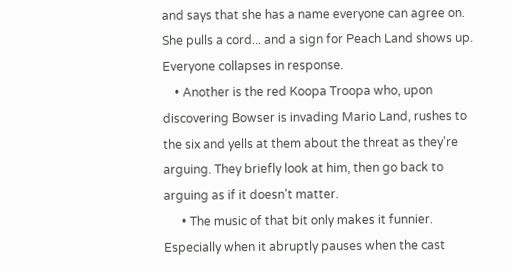and says that she has a name everyone can agree on. She pulls a cord... and a sign for Peach Land shows up. Everyone collapses in response.
    • Another is the red Koopa Troopa who, upon discovering Bowser is invading Mario Land, rushes to the six and yells at them about the threat as they're arguing. They briefly look at him, then go back to arguing as if it doesn't matter.
      • The music of that bit only makes it funnier. Especially when it abruptly pauses when the cast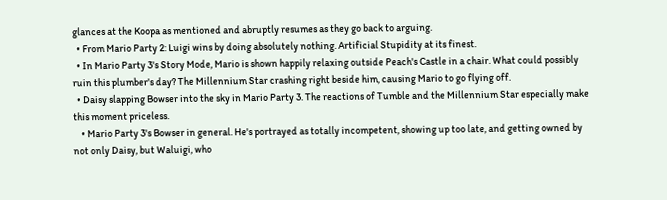glances at the Koopa as mentioned and abruptly resumes as they go back to arguing.
  • From Mario Party 2: Luigi wins by doing absolutely nothing. Artificial Stupidity at its finest.
  • In Mario Party 3's Story Mode, Mario is shown happily relaxing outside Peach's Castle in a chair. What could possibly ruin this plumber's day? The Millennium Star crashing right beside him, causing Mario to go flying off.
  • Daisy slapping Bowser into the sky in Mario Party 3. The reactions of Tumble and the Millennium Star especially make this moment priceless.
    • Mario Party 3's Bowser in general. He's portrayed as totally incompetent, showing up too late, and getting owned by not only Daisy, but Waluigi, who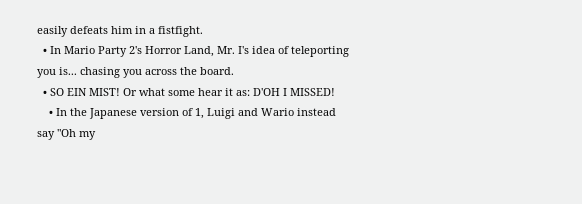easily defeats him in a fistfight.
  • In Mario Party 2's Horror Land, Mr. I's idea of teleporting you is... chasing you across the board.
  • SO EIN MIST! Or what some hear it as: D'OH I MISSED!
    • In the Japanese version of 1, Luigi and Wario instead say "Oh my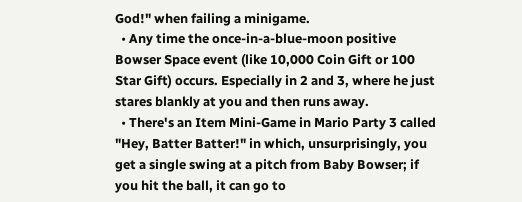God!" when failing a minigame.
  • Any time the once-in-a-blue-moon positive Bowser Space event (like 10,000 Coin Gift or 100 Star Gift) occurs. Especially in 2 and 3, where he just stares blankly at you and then runs away.
  • There's an Item Mini-Game in Mario Party 3 called "Hey, Batter Batter!" in which, unsurprisingly, you get a single swing at a pitch from Baby Bowser; if you hit the ball, it can go to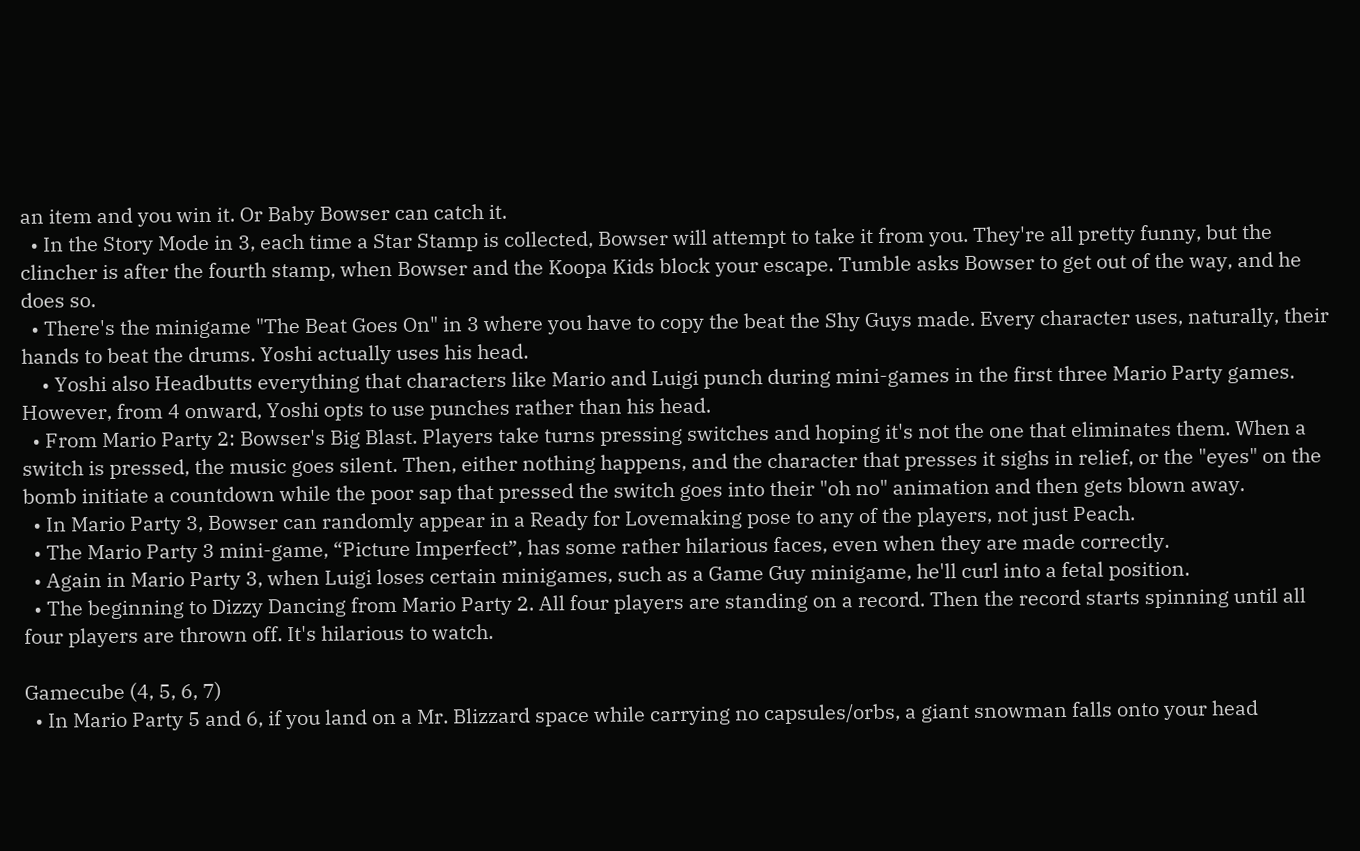an item and you win it. Or Baby Bowser can catch it.
  • In the Story Mode in 3, each time a Star Stamp is collected, Bowser will attempt to take it from you. They're all pretty funny, but the clincher is after the fourth stamp, when Bowser and the Koopa Kids block your escape. Tumble asks Bowser to get out of the way, and he does so.
  • There's the minigame "The Beat Goes On" in 3 where you have to copy the beat the Shy Guys made. Every character uses, naturally, their hands to beat the drums. Yoshi actually uses his head.
    • Yoshi also Headbutts everything that characters like Mario and Luigi punch during mini-games in the first three Mario Party games. However, from 4 onward, Yoshi opts to use punches rather than his head.
  • From Mario Party 2: Bowser's Big Blast. Players take turns pressing switches and hoping it's not the one that eliminates them. When a switch is pressed, the music goes silent. Then, either nothing happens, and the character that presses it sighs in relief, or the "eyes" on the bomb initiate a countdown while the poor sap that pressed the switch goes into their "oh no" animation and then gets blown away.
  • In Mario Party 3, Bowser can randomly appear in a Ready for Lovemaking pose to any of the players, not just Peach.
  • The Mario Party 3 mini-game, “Picture Imperfect”, has some rather hilarious faces, even when they are made correctly.
  • Again in Mario Party 3, when Luigi loses certain minigames, such as a Game Guy minigame, he'll curl into a fetal position.
  • The beginning to Dizzy Dancing from Mario Party 2. All four players are standing on a record. Then the record starts spinning until all four players are thrown off. It's hilarious to watch.

Gamecube (4, 5, 6, 7)
  • In Mario Party 5 and 6, if you land on a Mr. Blizzard space while carrying no capsules/orbs, a giant snowman falls onto your head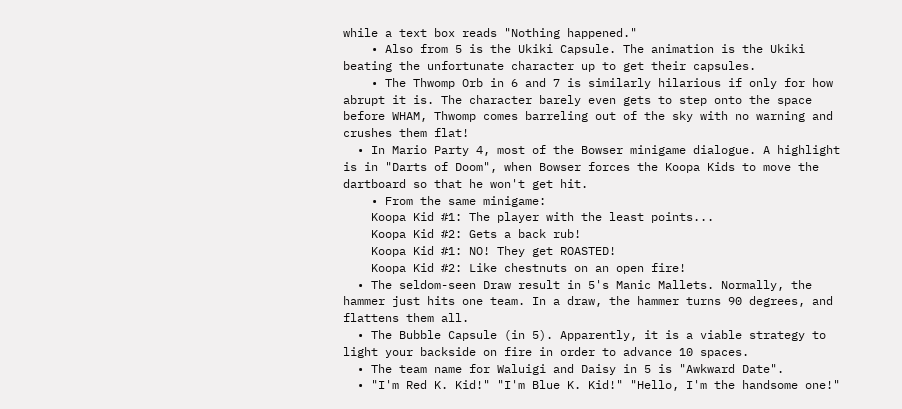while a text box reads "Nothing happened."
    • Also from 5 is the Ukiki Capsule. The animation is the Ukiki beating the unfortunate character up to get their capsules.
    • The Thwomp Orb in 6 and 7 is similarly hilarious if only for how abrupt it is. The character barely even gets to step onto the space before WHAM, Thwomp comes barreling out of the sky with no warning and crushes them flat!
  • In Mario Party 4, most of the Bowser minigame dialogue. A highlight is in "Darts of Doom", when Bowser forces the Koopa Kids to move the dartboard so that he won't get hit.
    • From the same minigame:
    Koopa Kid #1: The player with the least points...
    Koopa Kid #2: Gets a back rub!
    Koopa Kid #1: NO! They get ROASTED!
    Koopa Kid #2: Like chestnuts on an open fire!
  • The seldom-seen Draw result in 5's Manic Mallets. Normally, the hammer just hits one team. In a draw, the hammer turns 90 degrees, and flattens them all.
  • The Bubble Capsule (in 5). Apparently, it is a viable strategy to light your backside on fire in order to advance 10 spaces.
  • The team name for Waluigi and Daisy in 5 is "Awkward Date".
  • "I'm Red K. Kid!" "I'm Blue K. Kid!" "Hello, I'm the handsome one!"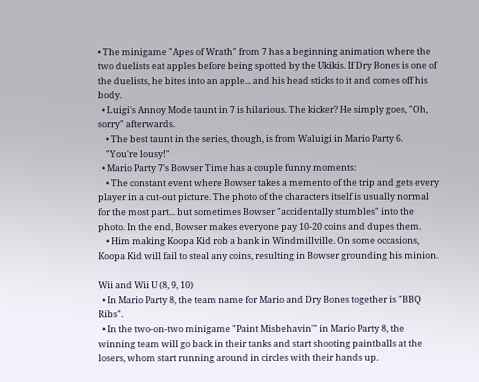• The minigame "Apes of Wrath" from 7 has a beginning animation where the two duelists eat apples before being spotted by the Ukikis. If Dry Bones is one of the duelists, he bites into an apple... and his head sticks to it and comes off his body.
  • Luigi's Annoy Mode taunt in 7 is hilarious. The kicker? He simply goes, "Oh, sorry" afterwards.
    • The best taunt in the series, though, is from Waluigi in Mario Party 6.
    "You're lousy!"
  • Mario Party 7's Bowser Time has a couple funny moments:
    • The constant event where Bowser takes a memento of the trip and gets every player in a cut-out picture. The photo of the characters itself is usually normal for the most part... but sometimes Bowser "accidentally stumbles" into the photo. In the end, Bowser makes everyone pay 10-20 coins and dupes them.
    • Him making Koopa Kid rob a bank in Windmillville. On some occasions, Koopa Kid will fail to steal any coins, resulting in Bowser grounding his minion.

Wii and Wii U (8, 9, 10)
  • In Mario Party 8, the team name for Mario and Dry Bones together is "BBQ Ribs".
  • In the two-on-two minigame "Paint Misbehavin'" in Mario Party 8, the winning team will go back in their tanks and start shooting paintballs at the losers, whom start running around in circles with their hands up.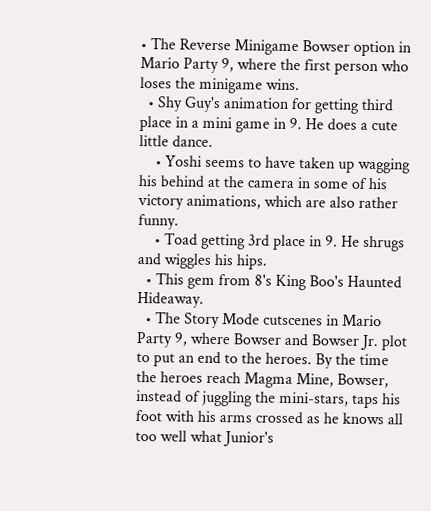• The Reverse Minigame Bowser option in Mario Party 9, where the first person who loses the minigame wins.
  • Shy Guy's animation for getting third place in a mini game in 9. He does a cute little dance.
    • Yoshi seems to have taken up wagging his behind at the camera in some of his victory animations, which are also rather funny.
    • Toad getting 3rd place in 9. He shrugs and wiggles his hips.
  • This gem from 8's King Boo's Haunted Hideaway.
  • The Story Mode cutscenes in Mario Party 9, where Bowser and Bowser Jr. plot to put an end to the heroes. By the time the heroes reach Magma Mine, Bowser, instead of juggling the mini-stars, taps his foot with his arms crossed as he knows all too well what Junior's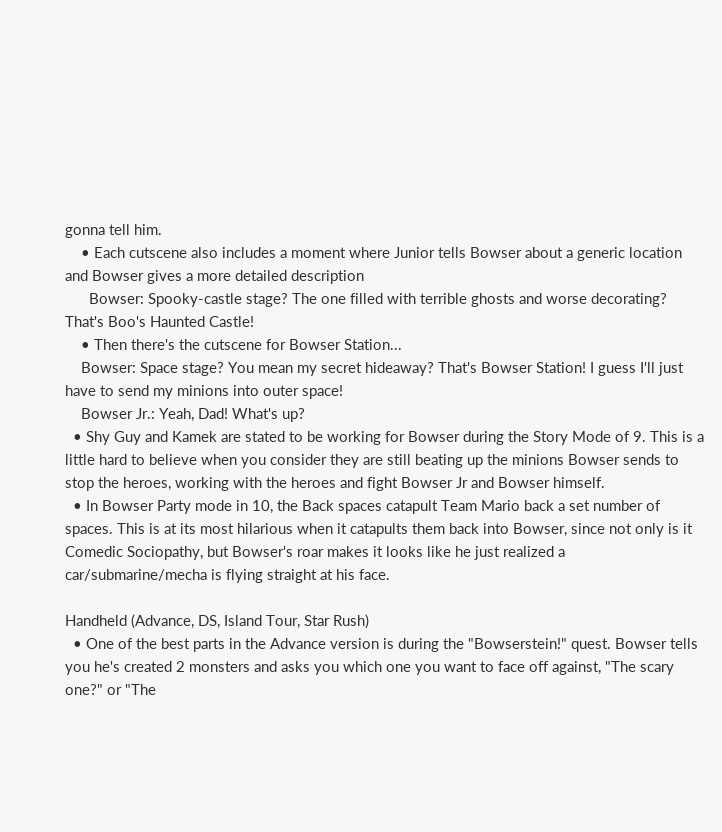gonna tell him.
    • Each cutscene also includes a moment where Junior tells Bowser about a generic location and Bowser gives a more detailed description
      Bowser: Spooky-castle stage? The one filled with terrible ghosts and worse decorating? That's Boo's Haunted Castle!
    • Then there's the cutscene for Bowser Station...
    Bowser: Space stage? You mean my secret hideaway? That's Bowser Station! I guess I'll just have to send my minions into outer space!
    Bowser Jr.: Yeah, Dad! What's up?
  • Shy Guy and Kamek are stated to be working for Bowser during the Story Mode of 9. This is a little hard to believe when you consider they are still beating up the minions Bowser sends to stop the heroes, working with the heroes and fight Bowser Jr and Bowser himself.
  • In Bowser Party mode in 10, the Back spaces catapult Team Mario back a set number of spaces. This is at its most hilarious when it catapults them back into Bowser, since not only is it Comedic Sociopathy, but Bowser's roar makes it looks like he just realized a car/submarine/mecha is flying straight at his face.

Handheld (Advance, DS, Island Tour, Star Rush)
  • One of the best parts in the Advance version is during the "Bowserstein!" quest. Bowser tells you he's created 2 monsters and asks you which one you want to face off against, "The scary one?" or "The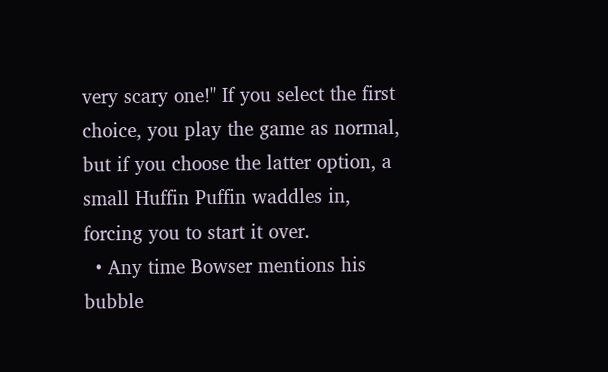very scary one!" If you select the first choice, you play the game as normal, but if you choose the latter option, a small Huffin Puffin waddles in, forcing you to start it over.
  • Any time Bowser mentions his bubble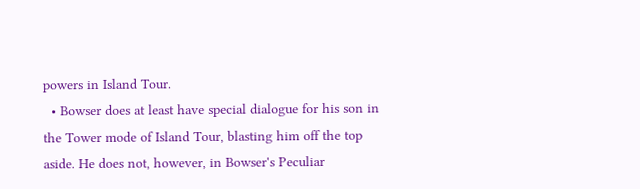powers in Island Tour.
  • Bowser does at least have special dialogue for his son in the Tower mode of Island Tour, blasting him off the top aside. He does not, however, in Bowser's Peculiar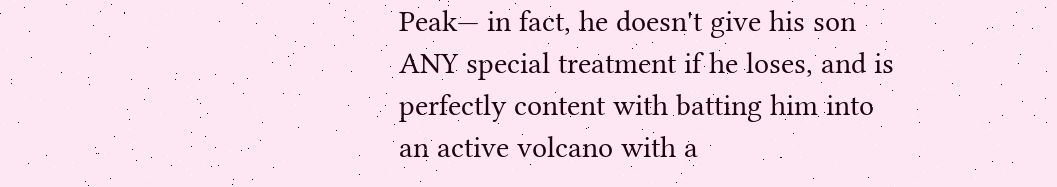Peak— in fact, he doesn't give his son ANY special treatment if he loses, and is perfectly content with batting him into an active volcano with a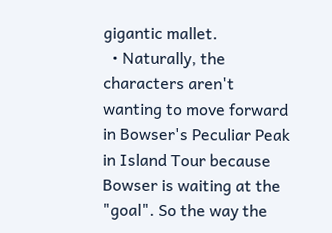gigantic mallet.
  • Naturally, the characters aren't wanting to move forward in Bowser's Peculiar Peak in Island Tour because Bowser is waiting at the "goal". So the way the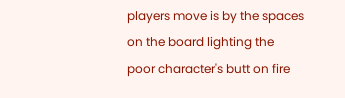players move is by the spaces on the board lighting the poor character's butt on fire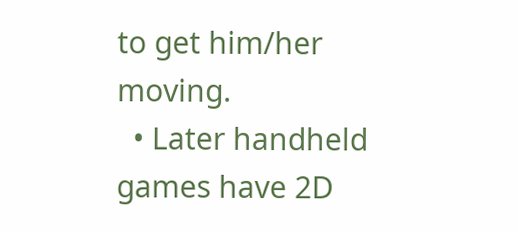to get him/her moving.
  • Later handheld games have 2D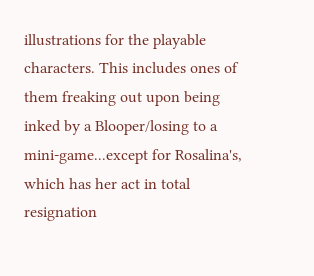illustrations for the playable characters. This includes ones of them freaking out upon being inked by a Blooper/losing to a mini-game...except for Rosalina's, which has her act in total resignation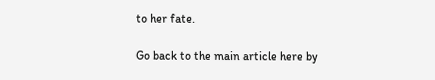to her fate.

Go back to the main article here by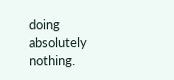doing absolutely nothing.